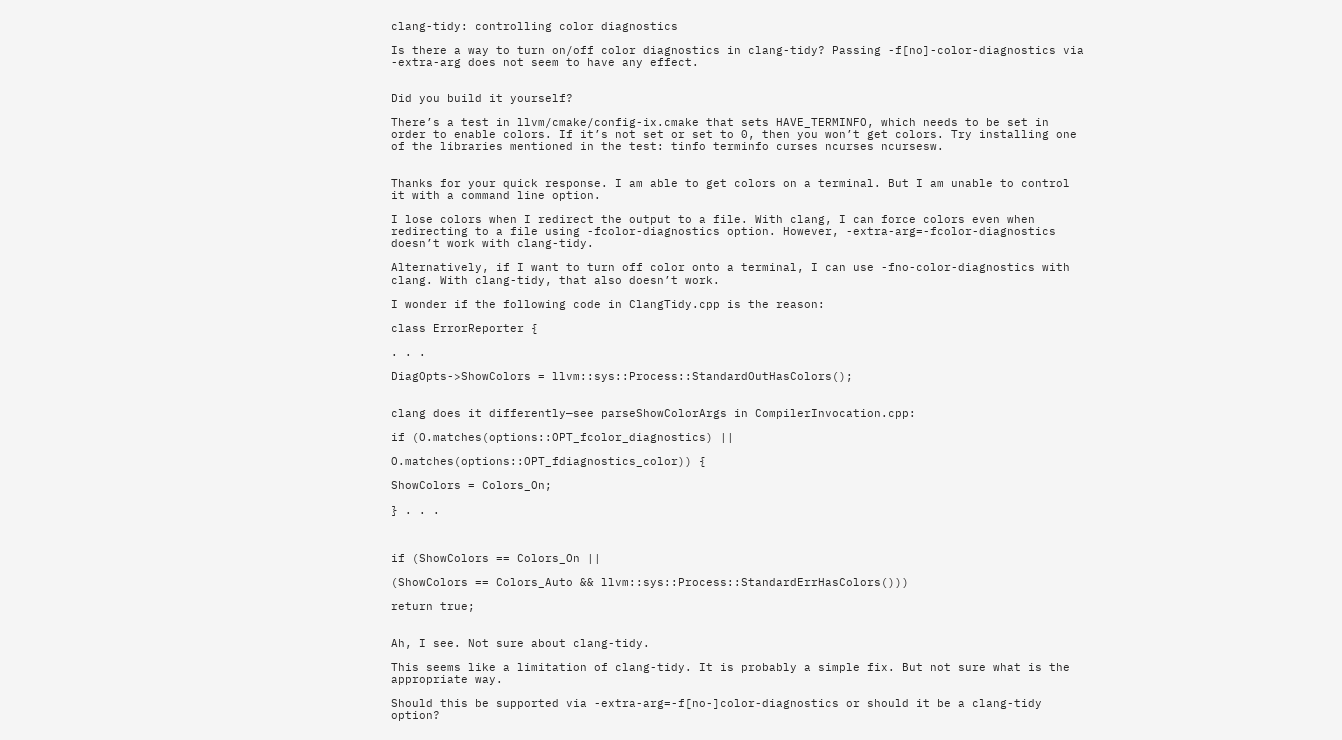clang-tidy: controlling color diagnostics

Is there a way to turn on/off color diagnostics in clang-tidy? Passing -f[no]-color-diagnostics via -extra-arg does not seem to have any effect.


Did you build it yourself?

There’s a test in llvm/cmake/config-ix.cmake that sets HAVE_TERMINFO, which needs to be set in order to enable colors. If it’s not set or set to 0, then you won’t get colors. Try installing one of the libraries mentioned in the test: tinfo terminfo curses ncurses ncursesw.


Thanks for your quick response. I am able to get colors on a terminal. But I am unable to control it with a command line option.

I lose colors when I redirect the output to a file. With clang, I can force colors even when redirecting to a file using -fcolor-diagnostics option. However, -extra-arg=-fcolor-diagnostics doesn’t work with clang-tidy.

Alternatively, if I want to turn off color onto a terminal, I can use -fno-color-diagnostics with clang. With clang-tidy, that also doesn’t work.

I wonder if the following code in ClangTidy.cpp is the reason:

class ErrorReporter {

. . .

DiagOpts->ShowColors = llvm::sys::Process::StandardOutHasColors();


clang does it differently—see parseShowColorArgs in CompilerInvocation.cpp:

if (O.matches(options::OPT_fcolor_diagnostics) ||

O.matches(options::OPT_fdiagnostics_color)) {

ShowColors = Colors_On;

} . . .



if (ShowColors == Colors_On ||

(ShowColors == Colors_Auto && llvm::sys::Process::StandardErrHasColors()))

return true;


Ah, I see. Not sure about clang-tidy.

This seems like a limitation of clang-tidy. It is probably a simple fix. But not sure what is the appropriate way.

Should this be supported via -extra-arg=-f[no-]color-diagnostics or should it be a clang-tidy option?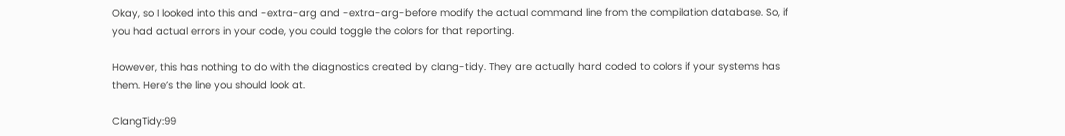Okay, so I looked into this and -extra-arg and -extra-arg-before modify the actual command line from the compilation database. So, if you had actual errors in your code, you could toggle the colors for that reporting.

However, this has nothing to do with the diagnostics created by clang-tidy. They are actually hard coded to colors if your systems has them. Here’s the line you should look at.

ClangTidy:99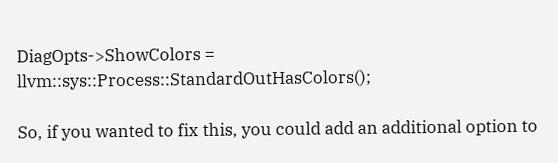DiagOpts->ShowColors = llvm::sys::Process::StandardOutHasColors();

So, if you wanted to fix this, you could add an additional option to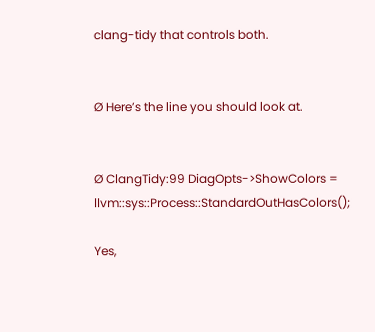clang-tidy that controls both.


Ø Here’s the line you should look at.


Ø ClangTidy:99 DiagOpts->ShowColors = llvm::sys::Process::StandardOutHasColors();

Yes,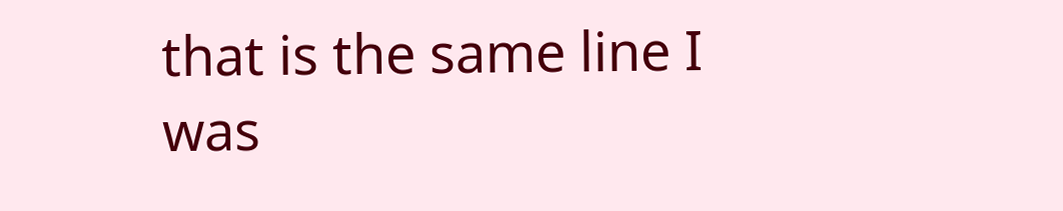that is the same line I was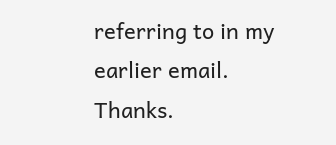referring to in my earlier email. Thanks.